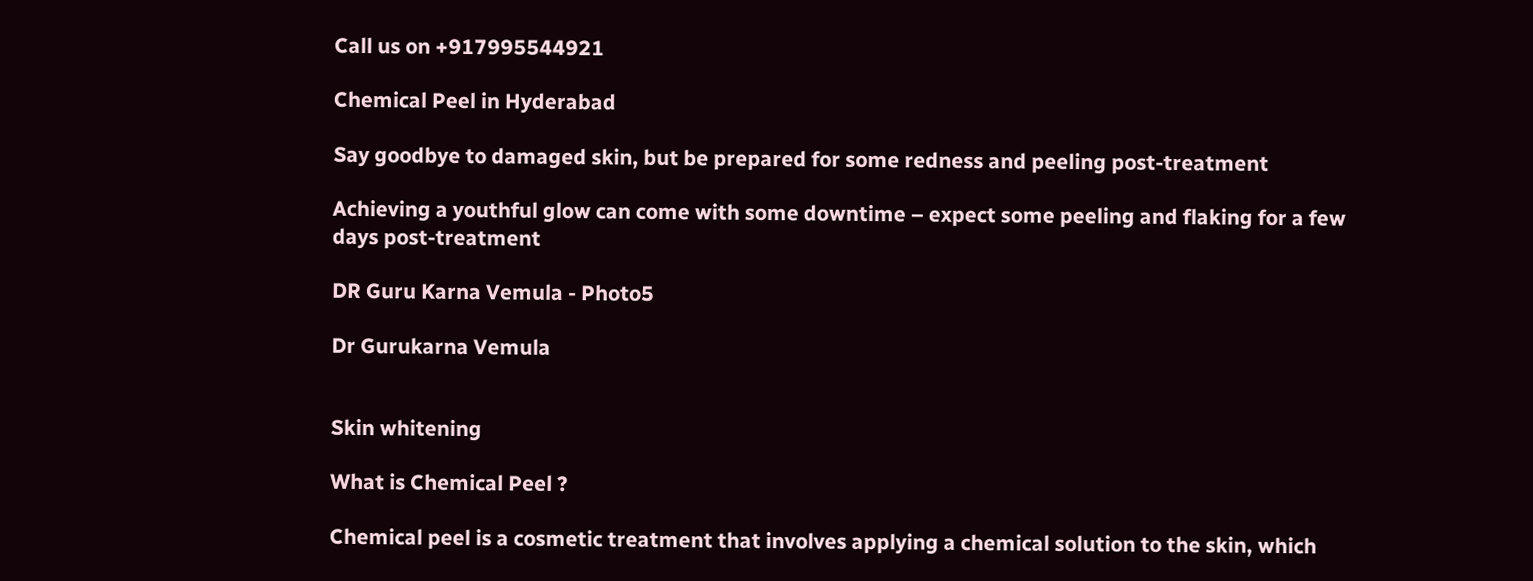Call us on +917995544921

Chemical Peel in Hyderabad

Say goodbye to damaged skin, but be prepared for some redness and peeling post-treatment

Achieving a youthful glow can come with some downtime – expect some peeling and flaking for a few days post-treatment

DR Guru Karna Vemula - Photo5

Dr Gurukarna Vemula


Skin whitening

What is Chemical Peel ?

Chemical peel is a cosmetic treatment that involves applying a chemical solution to the skin, which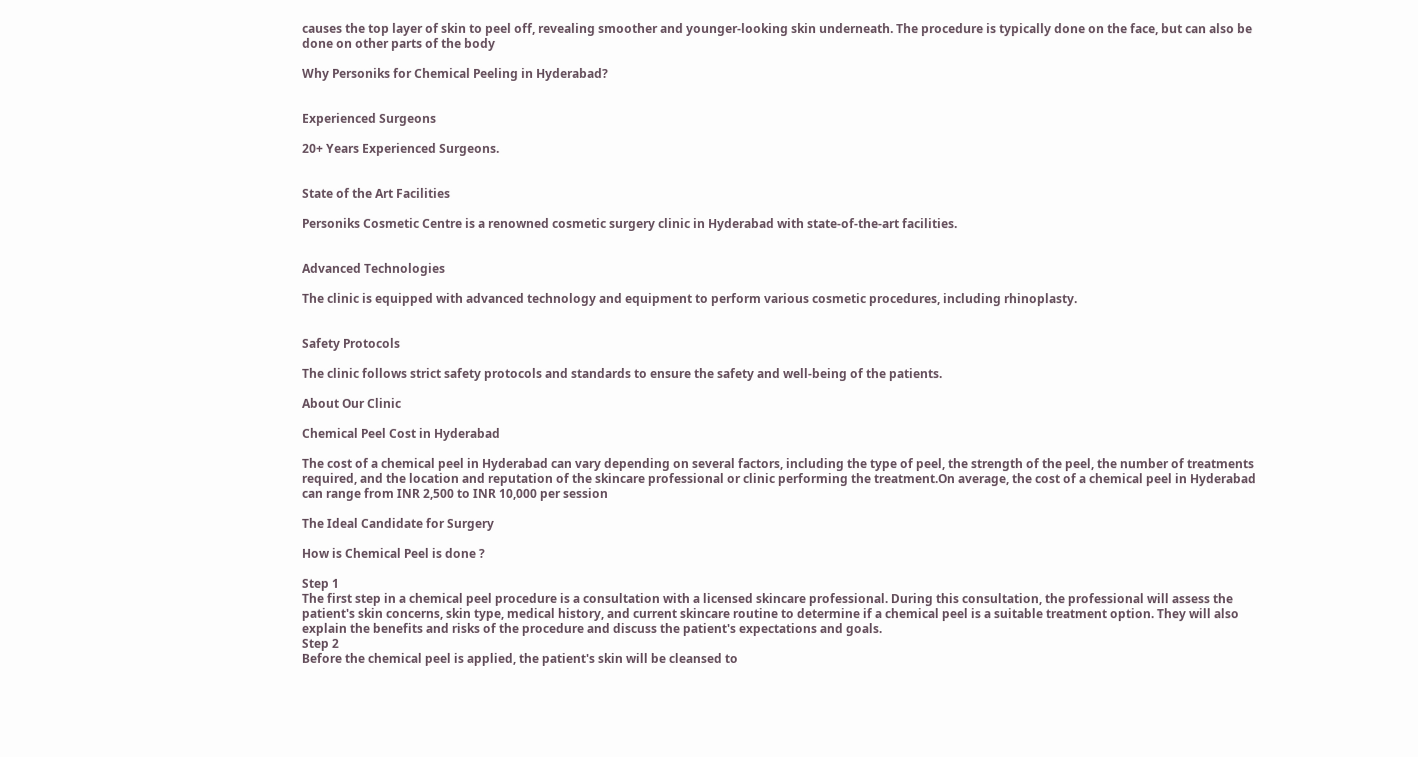causes the top layer of skin to peel off, revealing smoother and younger-looking skin underneath. The procedure is typically done on the face, but can also be done on other parts of the body

Why Personiks for Chemical Peeling in Hyderabad?


Experienced Surgeons

20+ Years Experienced Surgeons.


State of the Art Facilities

Personiks Cosmetic Centre is a renowned cosmetic surgery clinic in Hyderabad with state-of-the-art facilities.


Advanced Technologies

The clinic is equipped with advanced technology and equipment to perform various cosmetic procedures, including rhinoplasty.


Safety Protocols

The clinic follows strict safety protocols and standards to ensure the safety and well-being of the patients.

About Our Clinic

Chemical Peel Cost in Hyderabad

The cost of a chemical peel in Hyderabad can vary depending on several factors, including the type of peel, the strength of the peel, the number of treatments required, and the location and reputation of the skincare professional or clinic performing the treatment.On average, the cost of a chemical peel in Hyderabad can range from INR 2,500 to INR 10,000 per session

The Ideal Candidate for Surgery

How is Chemical Peel is done ?

Step 1
The first step in a chemical peel procedure is a consultation with a licensed skincare professional. During this consultation, the professional will assess the patient's skin concerns, skin type, medical history, and current skincare routine to determine if a chemical peel is a suitable treatment option. They will also explain the benefits and risks of the procedure and discuss the patient's expectations and goals.
Step 2
Before the chemical peel is applied, the patient's skin will be cleansed to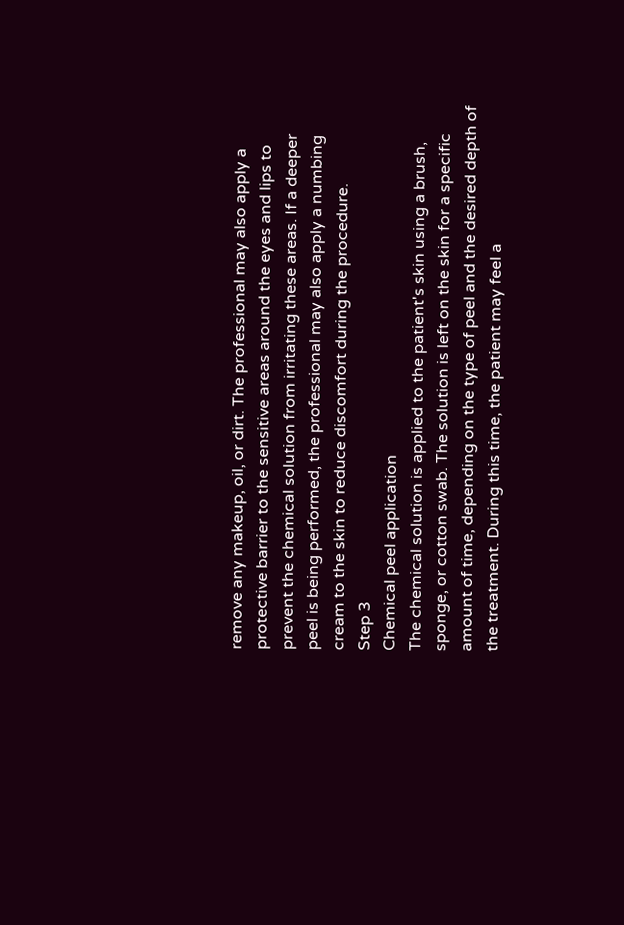remove any makeup, oil, or dirt. The professional may also apply a protective barrier to the sensitive areas around the eyes and lips to prevent the chemical solution from irritating these areas. If a deeper peel is being performed, the professional may also apply a numbing cream to the skin to reduce discomfort during the procedure.
Step 3
Chemical peel application
The chemical solution is applied to the patient's skin using a brush, sponge, or cotton swab. The solution is left on the skin for a specific amount of time, depending on the type of peel and the desired depth of the treatment. During this time, the patient may feel a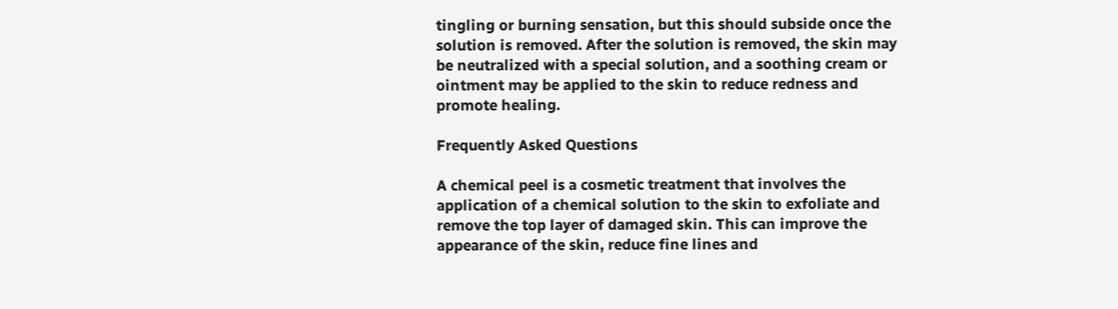tingling or burning sensation, but this should subside once the solution is removed. After the solution is removed, the skin may be neutralized with a special solution, and a soothing cream or ointment may be applied to the skin to reduce redness and promote healing.

Frequently Asked Questions

A chemical peel is a cosmetic treatment that involves the application of a chemical solution to the skin to exfoliate and remove the top layer of damaged skin. This can improve the appearance of the skin, reduce fine lines and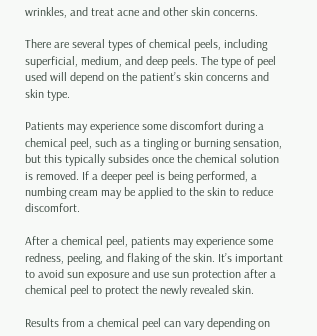wrinkles, and treat acne and other skin concerns.

There are several types of chemical peels, including superficial, medium, and deep peels. The type of peel used will depend on the patient’s skin concerns and skin type.

Patients may experience some discomfort during a chemical peel, such as a tingling or burning sensation, but this typically subsides once the chemical solution is removed. If a deeper peel is being performed, a numbing cream may be applied to the skin to reduce discomfort.

After a chemical peel, patients may experience some redness, peeling, and flaking of the skin. It’s important to avoid sun exposure and use sun protection after a chemical peel to protect the newly revealed skin.

Results from a chemical peel can vary depending on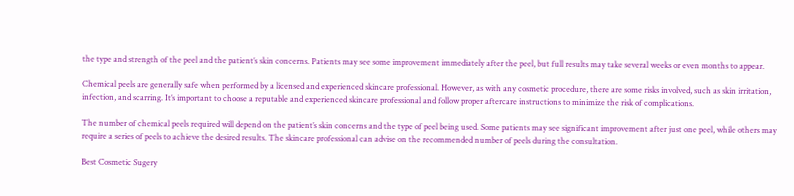the type and strength of the peel and the patient’s skin concerns. Patients may see some improvement immediately after the peel, but full results may take several weeks or even months to appear.

Chemical peels are generally safe when performed by a licensed and experienced skincare professional. However, as with any cosmetic procedure, there are some risks involved, such as skin irritation, infection, and scarring. It’s important to choose a reputable and experienced skincare professional and follow proper aftercare instructions to minimize the risk of complications.

The number of chemical peels required will depend on the patient’s skin concerns and the type of peel being used. Some patients may see significant improvement after just one peel, while others may require a series of peels to achieve the desired results. The skincare professional can advise on the recommended number of peels during the consultation.

Best Cosmetic Sugery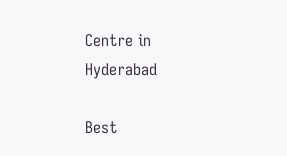Centre in Hyderabad

Best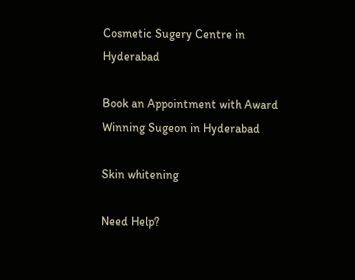Cosmetic Sugery Centre in Hyderabad

Book an Appointment with Award Winning Sugeon in Hyderabad

Skin whitening

Need Help?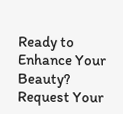Ready to Enhance Your Beauty?
Request Your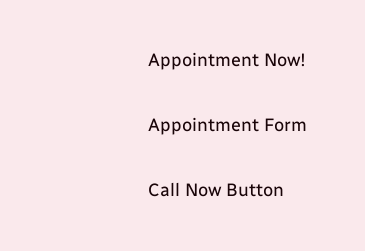Appointment Now!

Appointment Form

Call Now Button